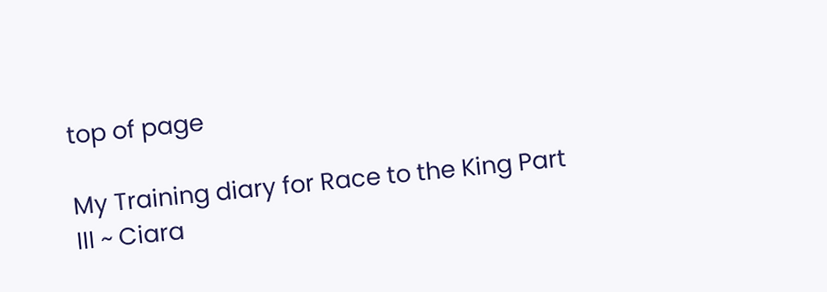top of page

My Training diary for Race to the King Part III ~ Ciara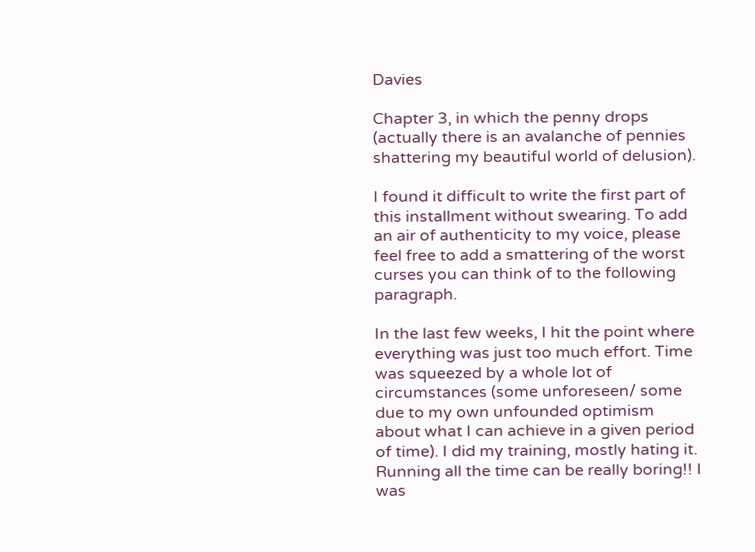Davies

Chapter 3, in which the penny drops (actually there is an avalanche of pennies shattering my beautiful world of delusion).

I found it difficult to write the first part of this installment without swearing. To add an air of authenticity to my voice, please feel free to add a smattering of the worst curses you can think of to the following paragraph.

In the last few weeks, I hit the point where everything was just too much effort. Time was squeezed by a whole lot of circumstances (some unforeseen/ some due to my own unfounded optimism about what I can achieve in a given period of time). I did my training, mostly hating it. Running all the time can be really boring!! I was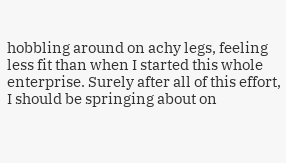hobbling around on achy legs, feeling less fit than when I started this whole enterprise. Surely after all of this effort, I should be springing about on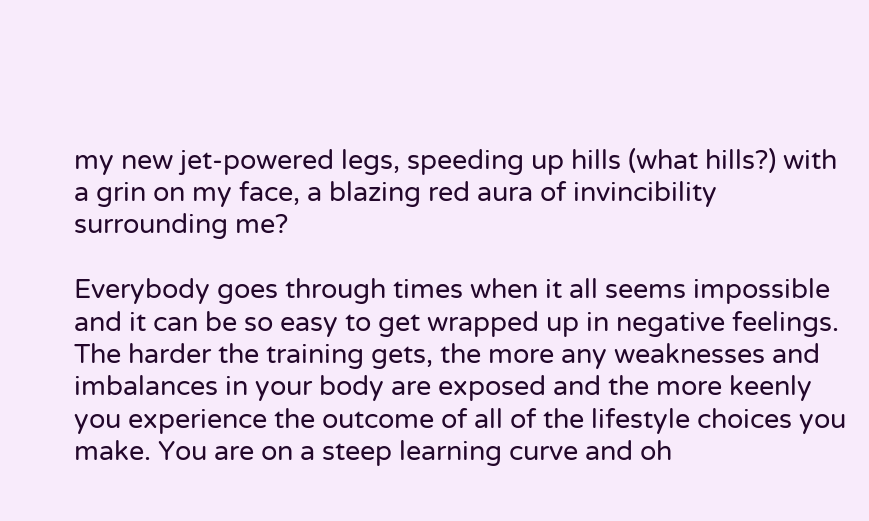my new jet-powered legs, speeding up hills (what hills?) with a grin on my face, a blazing red aura of invincibility surrounding me?

Everybody goes through times when it all seems impossible and it can be so easy to get wrapped up in negative feelings. The harder the training gets, the more any weaknesses and imbalances in your body are exposed and the more keenly you experience the outcome of all of the lifestyle choices you make. You are on a steep learning curve and oh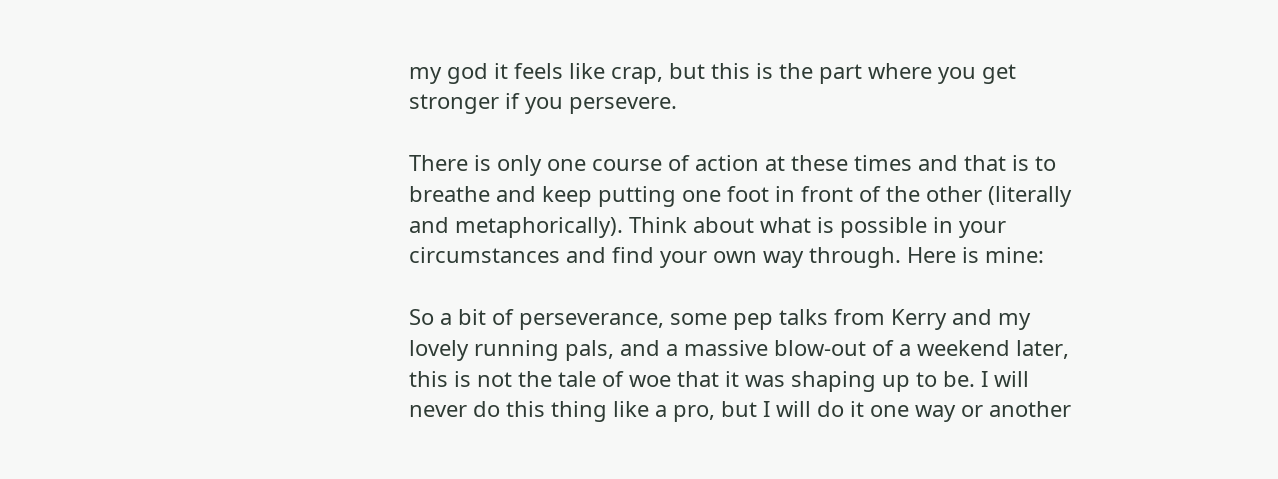my god it feels like crap, but this is the part where you get stronger if you persevere.

There is only one course of action at these times and that is to breathe and keep putting one foot in front of the other (literally and metaphorically). Think about what is possible in your circumstances and find your own way through. Here is mine:

So a bit of perseverance, some pep talks from Kerry and my lovely running pals, and a massive blow-out of a weekend later, this is not the tale of woe that it was shaping up to be. I will never do this thing like a pro, but I will do it one way or another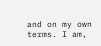and on my own terms. I am,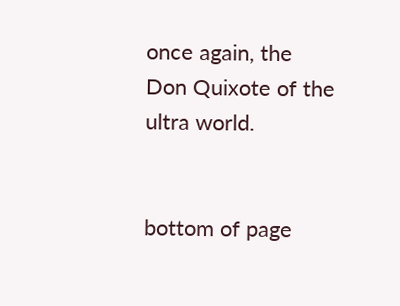once again, the Don Quixote of the ultra world.


bottom of page